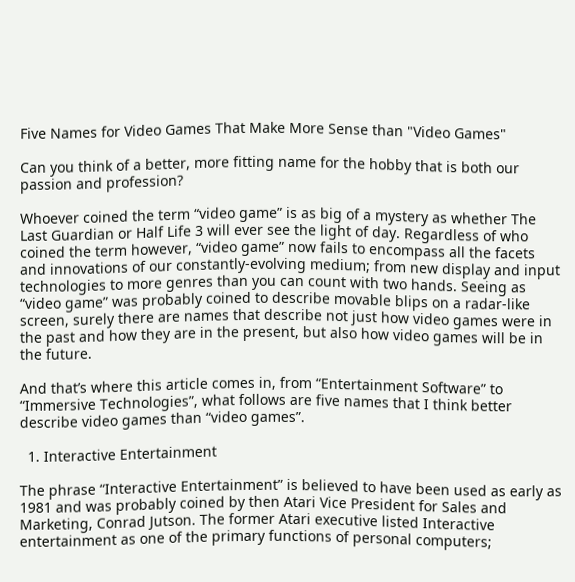Five Names for Video Games That Make More Sense than "Video Games"

Can you think of a better, more fitting name for the hobby that is both our passion and profession?

Whoever coined the term “video game” is as big of a mystery as whether The Last Guardian or Half Life 3 will ever see the light of day. Regardless of who coined the term however, “video game” now fails to encompass all the facets and innovations of our constantly-evolving medium; from new display and input technologies to more genres than you can count with two hands. Seeing as “video game” was probably coined to describe movable blips on a radar-like screen, surely there are names that describe not just how video games were in the past and how they are in the present, but also how video games will be in the future.

And that’s where this article comes in, from “Entertainment Software” to “Immersive Technologies”, what follows are five names that I think better describe video games than “video games”.

  1. Interactive Entertainment

The phrase “Interactive Entertainment” is believed to have been used as early as 1981 and was probably coined by then Atari Vice President for Sales and Marketing, Conrad Jutson. The former Atari executive listed Interactive entertainment as one of the primary functions of personal computers;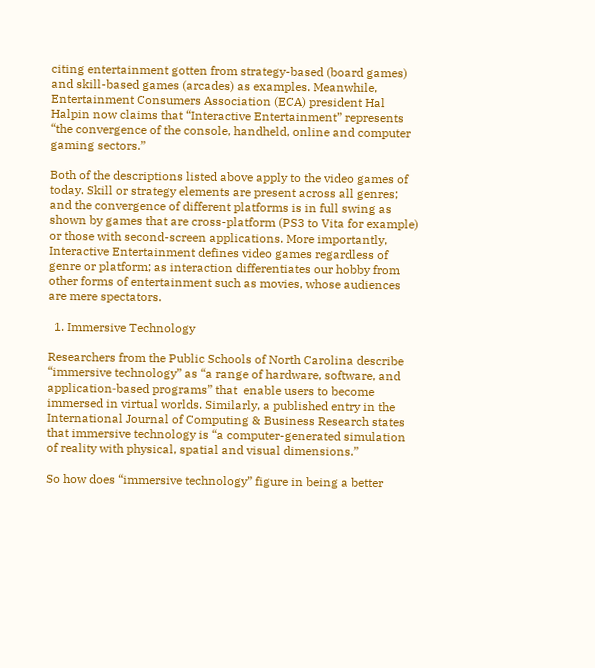citing entertainment gotten from strategy-based (board games) and skill-based games (arcades) as examples. Meanwhile, Entertainment Consumers Association (ECA) president Hal Halpin now claims that “Interactive Entertainment” represents “the convergence of the console, handheld, online and computer gaming sectors.”

Both of the descriptions listed above apply to the video games of today. Skill or strategy elements are present across all genres; and the convergence of different platforms is in full swing as shown by games that are cross-platform (PS3 to Vita for example) or those with second-screen applications. More importantly, Interactive Entertainment defines video games regardless of genre or platform; as interaction differentiates our hobby from other forms of entertainment such as movies, whose audiences are mere spectators.

  1. Immersive Technology

Researchers from the Public Schools of North Carolina describe “immersive technology” as “a range of hardware, software, and application‐based programs” that  enable users to become immersed in virtual worlds. Similarly, a published entry in the International Journal of Computing & Business Research states that immersive technology is “a computer-generated simulation of reality with physical, spatial and visual dimensions.”

So how does “immersive technology” figure in being a better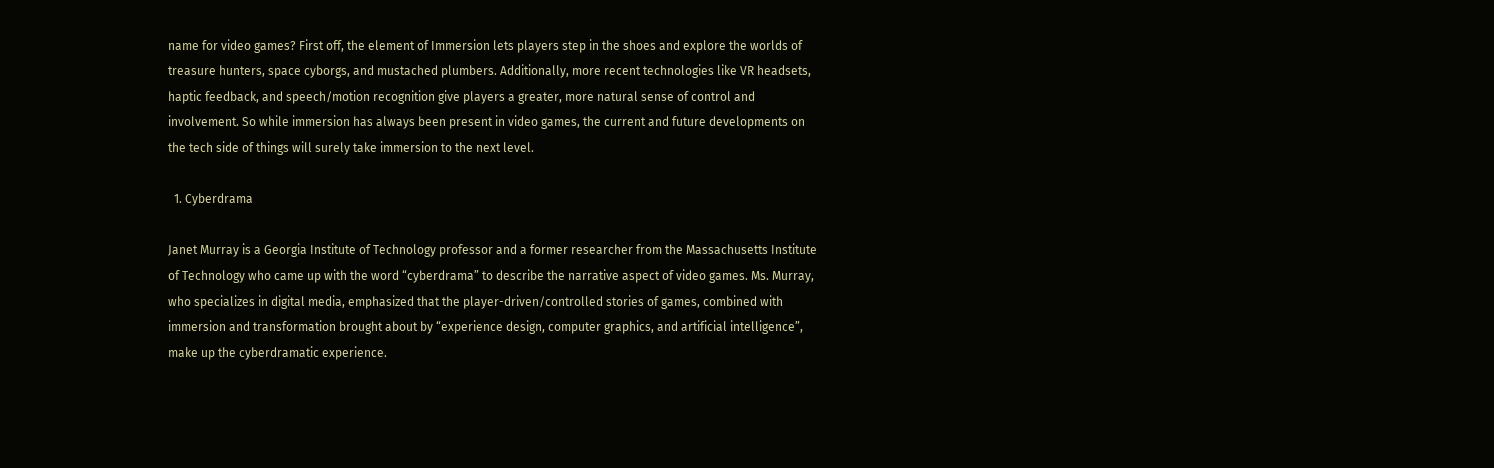name for video games? First off, the element of Immersion lets players step in the shoes and explore the worlds of treasure hunters, space cyborgs, and mustached plumbers. Additionally, more recent technologies like VR headsets, haptic feedback, and speech/motion recognition give players a greater, more natural sense of control and involvement. So while immersion has always been present in video games, the current and future developments on the tech side of things will surely take immersion to the next level.

  1. Cyberdrama

Janet Murray is a Georgia Institute of Technology professor and a former researcher from the Massachusetts Institute of Technology who came up with the word “cyberdrama” to describe the narrative aspect of video games. Ms. Murray, who specializes in digital media, emphasized that the player-driven/controlled stories of games, combined with immersion and transformation brought about by “experience design, computer graphics, and artificial intelligence”, make up the cyberdramatic experience.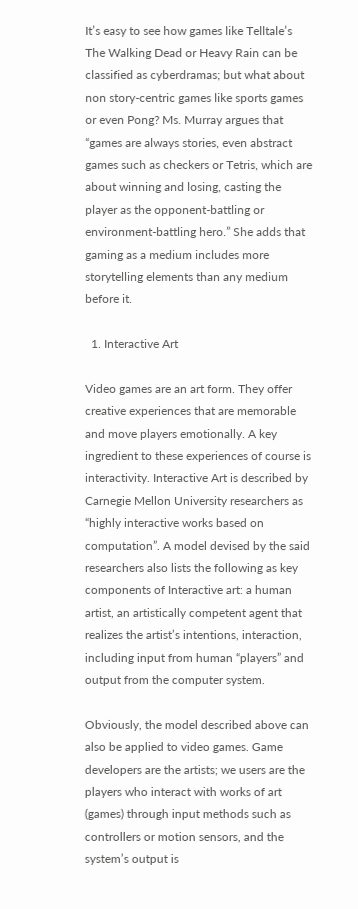It’s easy to see how games like Telltale’s The Walking Dead or Heavy Rain can be classified as cyberdramas; but what about non story-centric games like sports games or even Pong? Ms. Murray argues that “games are always stories, even abstract games such as checkers or Tetris, which are about winning and losing, casting the player as the opponent-battling or environment-battling hero.” She adds that gaming as a medium includes more storytelling elements than any medium before it.

  1. Interactive Art

Video games are an art form. They offer creative experiences that are memorable and move players emotionally. A key ingredient to these experiences of course is interactivity. Interactive Art is described by Carnegie Mellon University researchers as “highly interactive works based on computation”. A model devised by the said researchers also lists the following as key components of Interactive art: a human artist, an artistically competent agent that realizes the artist’s intentions, interaction, including input from human “players” and output from the computer system.

Obviously, the model described above can also be applied to video games. Game developers are the artists; we users are the players who interact with works of art (games) through input methods such as controllers or motion sensors, and the system’s output is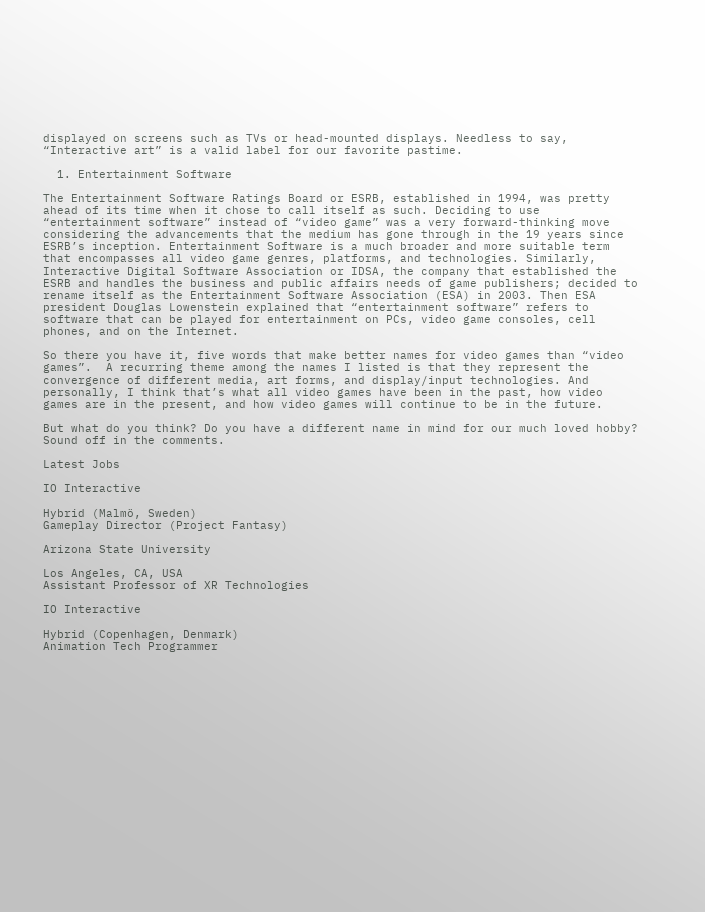displayed on screens such as TVs or head-mounted displays. Needless to say, “Interactive art” is a valid label for our favorite pastime.

  1. Entertainment Software

The Entertainment Software Ratings Board or ESRB, established in 1994, was pretty ahead of its time when it chose to call itself as such. Deciding to use “entertainment software” instead of “video game” was a very forward-thinking move considering the advancements that the medium has gone through in the 19 years since ESRB’s inception. Entertainment Software is a much broader and more suitable term that encompasses all video game genres, platforms, and technologies. Similarly, Interactive Digital Software Association or IDSA, the company that established the ESRB and handles the business and public affairs needs of game publishers; decided to rename itself as the Entertainment Software Association (ESA) in 2003. Then ESA president Douglas Lowenstein explained that “entertainment software” refers to software that can be played for entertainment on PCs, video game consoles, cell phones, and on the Internet.

So there you have it, five words that make better names for video games than “video games”.  A recurring theme among the names I listed is that they represent the convergence of different media, art forms, and display/input technologies. And personally, I think that’s what all video games have been in the past, how video games are in the present, and how video games will continue to be in the future.

But what do you think? Do you have a different name in mind for our much loved hobby? Sound off in the comments.

Latest Jobs

IO Interactive

Hybrid (Malmö, Sweden)
Gameplay Director (Project Fantasy)

Arizona State University

Los Angeles, CA, USA
Assistant Professor of XR Technologies

IO Interactive

Hybrid (Copenhagen, Denmark)
Animation Tech Programmer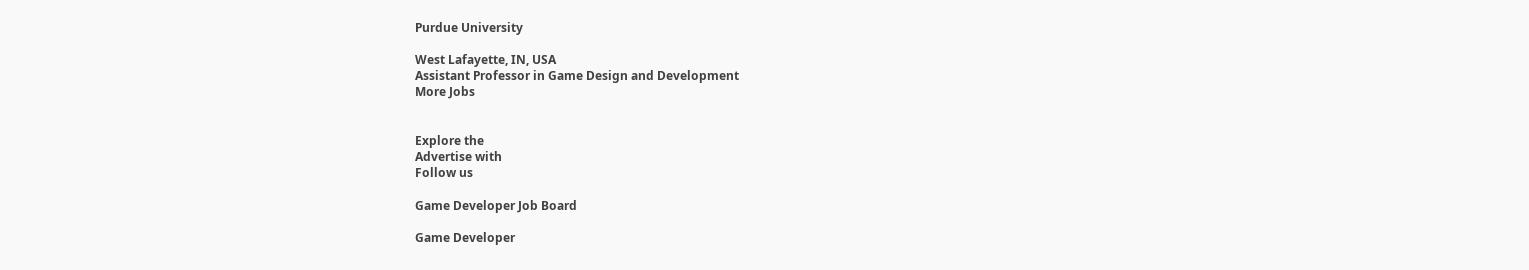Purdue University

West Lafayette, IN, USA
Assistant Professor in Game Design and Development
More Jobs


Explore the
Advertise with
Follow us

Game Developer Job Board

Game Developer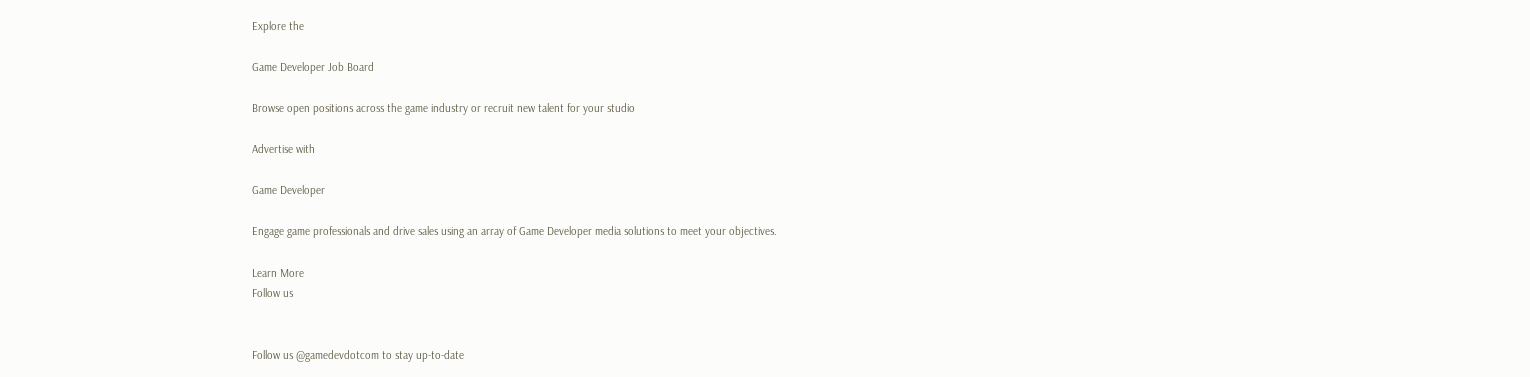Explore the

Game Developer Job Board

Browse open positions across the game industry or recruit new talent for your studio

Advertise with

Game Developer

Engage game professionals and drive sales using an array of Game Developer media solutions to meet your objectives.

Learn More
Follow us


Follow us @gamedevdotcom to stay up-to-date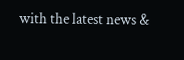with the latest news &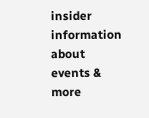insider information about events & more